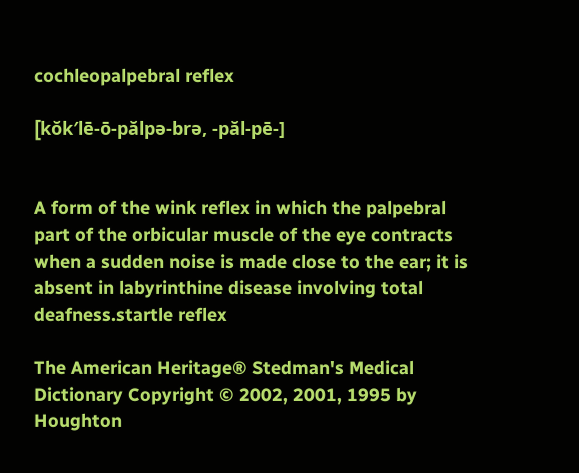cochleopalpebral reflex

[kŏk′lē-ō-pălpə-brə, -păl-pē-]


A form of the wink reflex in which the palpebral part of the orbicular muscle of the eye contracts when a sudden noise is made close to the ear; it is absent in labyrinthine disease involving total deafness.startle reflex

The American Heritage® Stedman's Medical Dictionary Copyright © 2002, 2001, 1995 by Houghton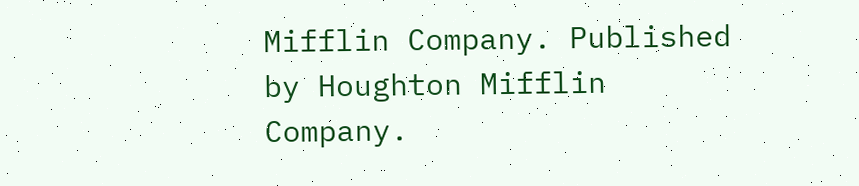Mifflin Company. Published by Houghton Mifflin Company.